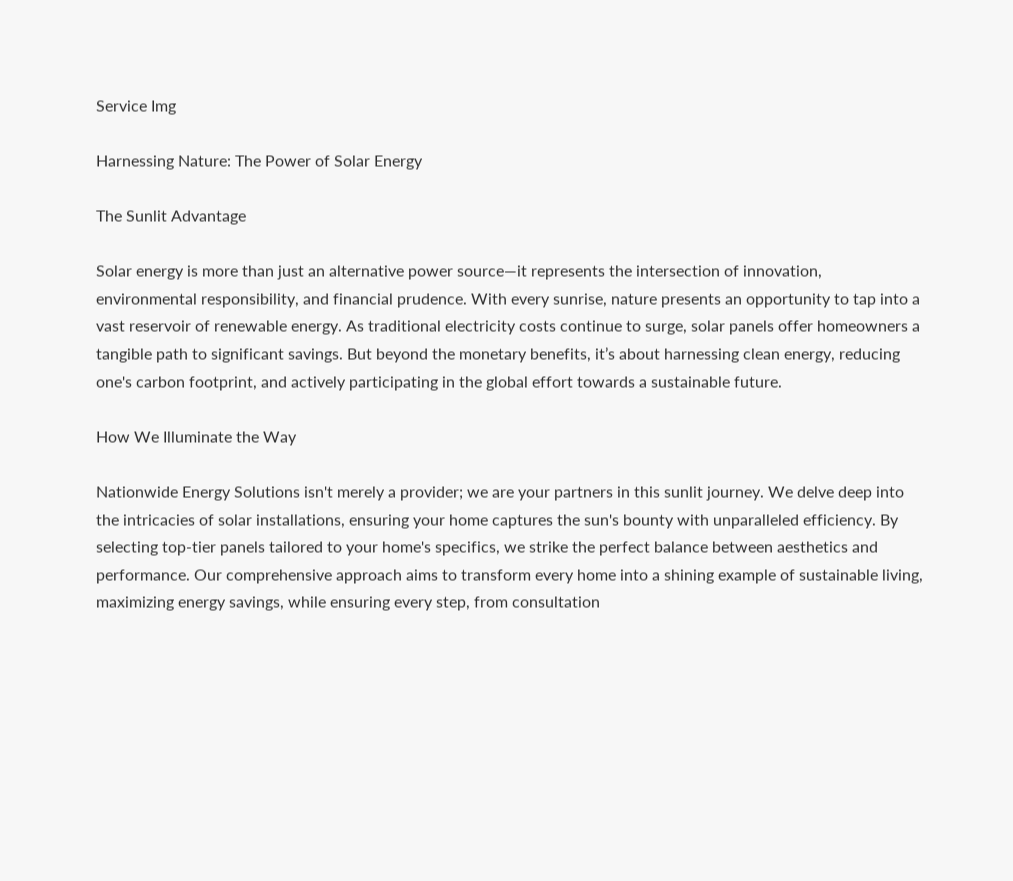Service Img

Harnessing Nature: The Power of Solar Energy

The Sunlit Advantage

Solar energy is more than just an alternative power source—it represents the intersection of innovation, environmental responsibility, and financial prudence. With every sunrise, nature presents an opportunity to tap into a vast reservoir of renewable energy. As traditional electricity costs continue to surge, solar panels offer homeowners a tangible path to significant savings. But beyond the monetary benefits, it’s about harnessing clean energy, reducing one's carbon footprint, and actively participating in the global effort towards a sustainable future.

How We Illuminate the Way

Nationwide Energy Solutions isn't merely a provider; we are your partners in this sunlit journey. We delve deep into the intricacies of solar installations, ensuring your home captures the sun's bounty with unparalleled efficiency. By selecting top-tier panels tailored to your home's specifics, we strike the perfect balance between aesthetics and performance. Our comprehensive approach aims to transform every home into a shining example of sustainable living, maximizing energy savings, while ensuring every step, from consultation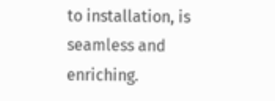to installation, is seamless and enriching.